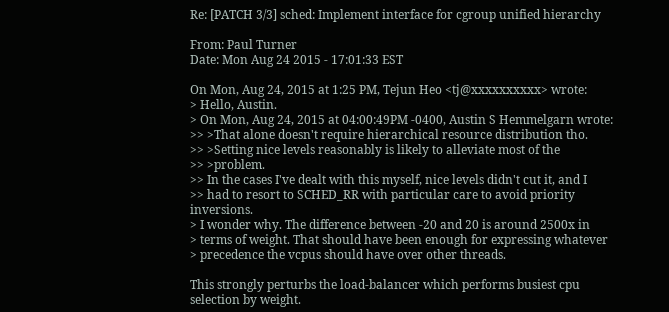Re: [PATCH 3/3] sched: Implement interface for cgroup unified hierarchy

From: Paul Turner
Date: Mon Aug 24 2015 - 17:01:33 EST

On Mon, Aug 24, 2015 at 1:25 PM, Tejun Heo <tj@xxxxxxxxxx> wrote:
> Hello, Austin.
> On Mon, Aug 24, 2015 at 04:00:49PM -0400, Austin S Hemmelgarn wrote:
>> >That alone doesn't require hierarchical resource distribution tho.
>> >Setting nice levels reasonably is likely to alleviate most of the
>> >problem.
>> In the cases I've dealt with this myself, nice levels didn't cut it, and I
>> had to resort to SCHED_RR with particular care to avoid priority inversions.
> I wonder why. The difference between -20 and 20 is around 2500x in
> terms of weight. That should have been enough for expressing whatever
> precedence the vcpus should have over other threads.

This strongly perturbs the load-balancer which performs busiest cpu
selection by weight.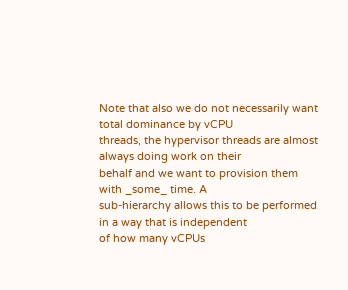Note that also we do not necessarily want total dominance by vCPU
threads, the hypervisor threads are almost always doing work on their
behalf and we want to provision them with _some_ time. A
sub-hierarchy allows this to be performed in a way that is independent
of how many vCPUs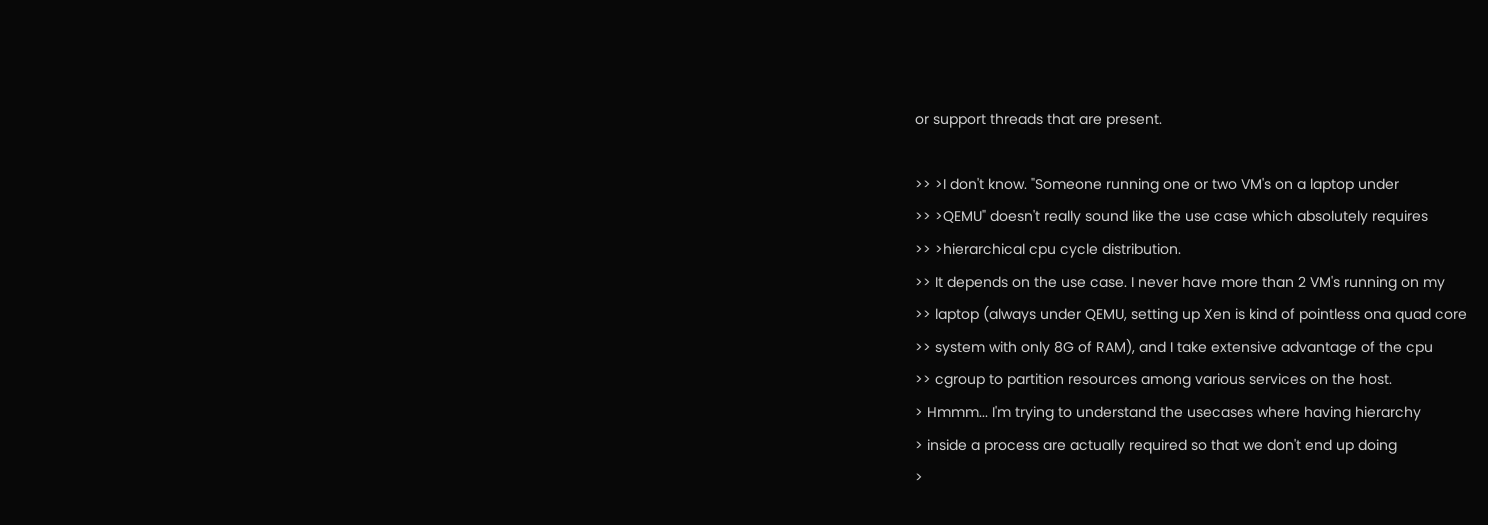or support threads that are present.

>> >I don't know. "Someone running one or two VM's on a laptop under
>> >QEMU" doesn't really sound like the use case which absolutely requires
>> >hierarchical cpu cycle distribution.
>> It depends on the use case. I never have more than 2 VM's running on my
>> laptop (always under QEMU, setting up Xen is kind of pointless ona quad core
>> system with only 8G of RAM), and I take extensive advantage of the cpu
>> cgroup to partition resources among various services on the host.
> Hmmm... I'm trying to understand the usecases where having hierarchy
> inside a process are actually required so that we don't end up doing
>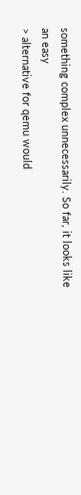something complex unnecessarily. So far, it looks like an easy
> alternative for qemu would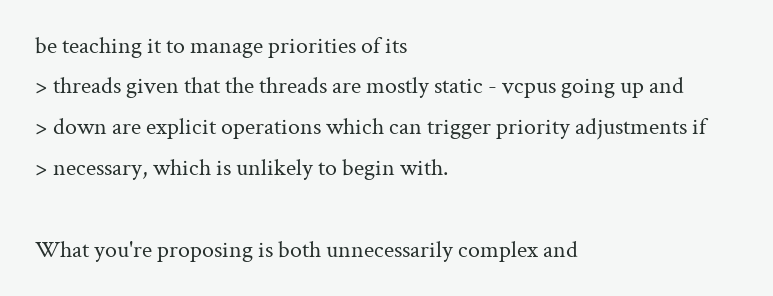be teaching it to manage priorities of its
> threads given that the threads are mostly static - vcpus going up and
> down are explicit operations which can trigger priority adjustments if
> necessary, which is unlikely to begin with.

What you're proposing is both unnecessarily complex and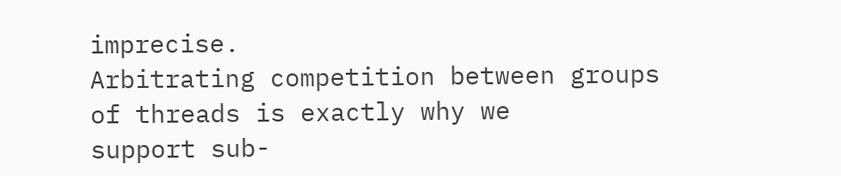imprecise.
Arbitrating competition between groups of threads is exactly why we
support sub-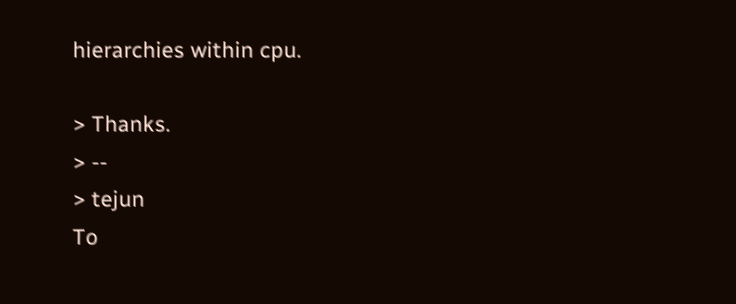hierarchies within cpu.

> Thanks.
> --
> tejun
To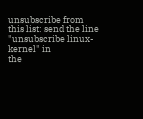unsubscribe from this list: send the line "unsubscribe linux-kernel" in
the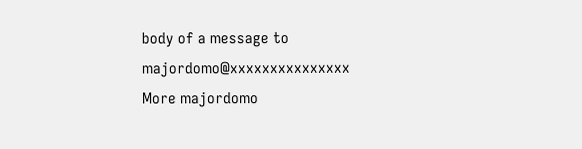body of a message to majordomo@xxxxxxxxxxxxxxx
More majordomo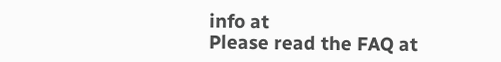info at
Please read the FAQ at